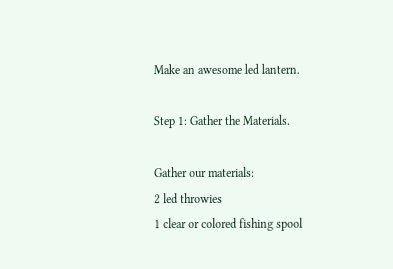Make an awesome led lantern.

Step 1: Gather the Materials.

Gather our materials:
2 led throwies
1 clear or colored fishing spool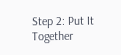Step 2: Put It Together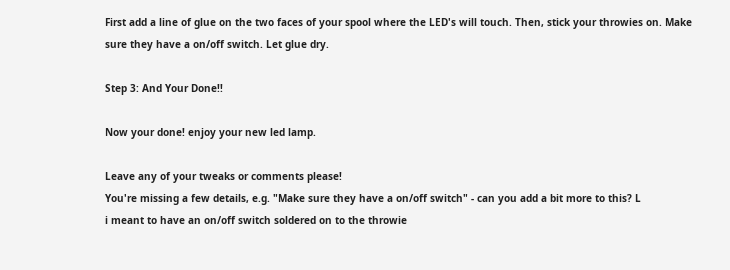First add a line of glue on the two faces of your spool where the LED's will touch. Then, stick your throwies on. Make sure they have a on/off switch. Let glue dry.

Step 3: And Your Done!!

Now your done! enjoy your new led lamp.

Leave any of your tweaks or comments please!
You're missing a few details, e.g. "Make sure they have a on/off switch" - can you add a bit more to this? L
i meant to have an on/off switch soldered on to the throwie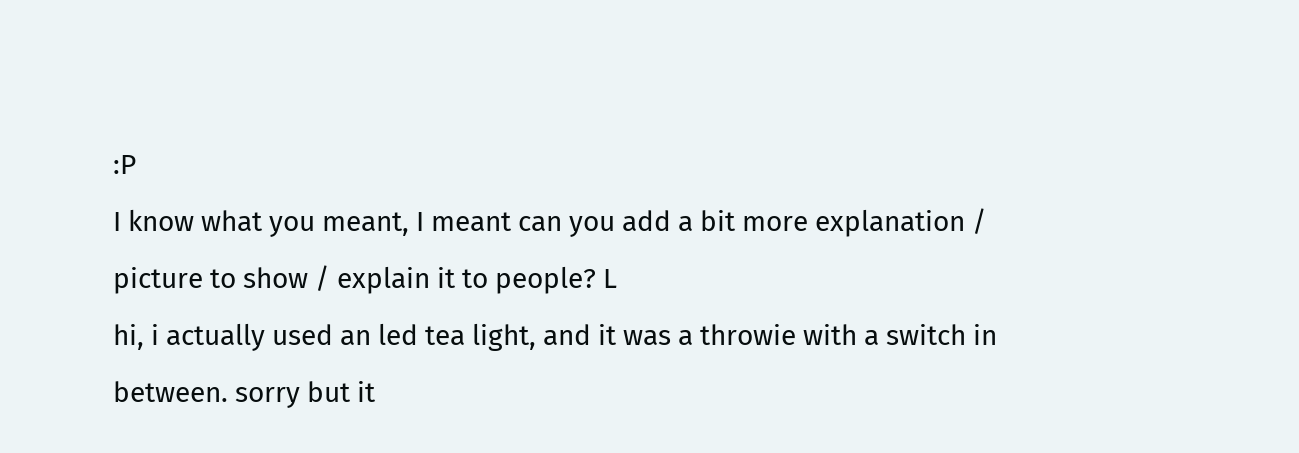:P
I know what you meant, I meant can you add a bit more explanation / picture to show / explain it to people? L
hi, i actually used an led tea light, and it was a throwie with a switch in between. sorry but it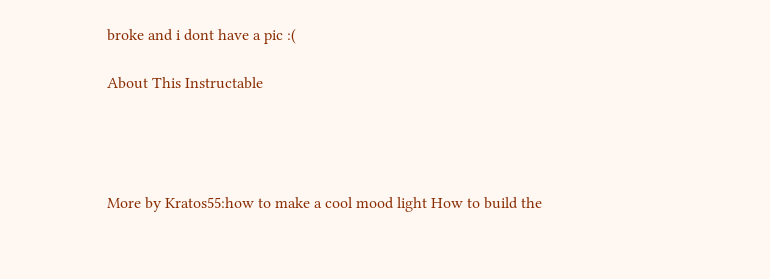broke and i dont have a pic :(

About This Instructable




More by Kratos55:how to make a cool mood light How to build the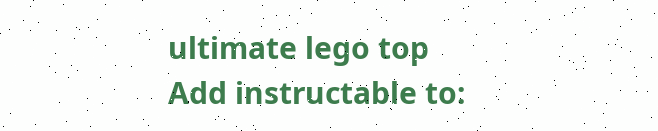ultimate lego top
Add instructable to: